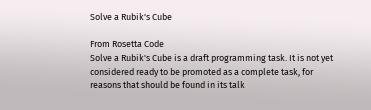Solve a Rubik's Cube

From Rosetta Code
Solve a Rubik's Cube is a draft programming task. It is not yet considered ready to be promoted as a complete task, for reasons that should be found in its talk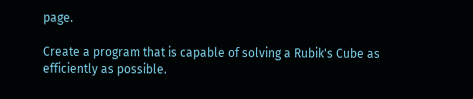page.

Create a program that is capable of solving a Rubik's Cube as efficiently as possible.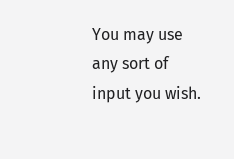You may use any sort of input you wish.